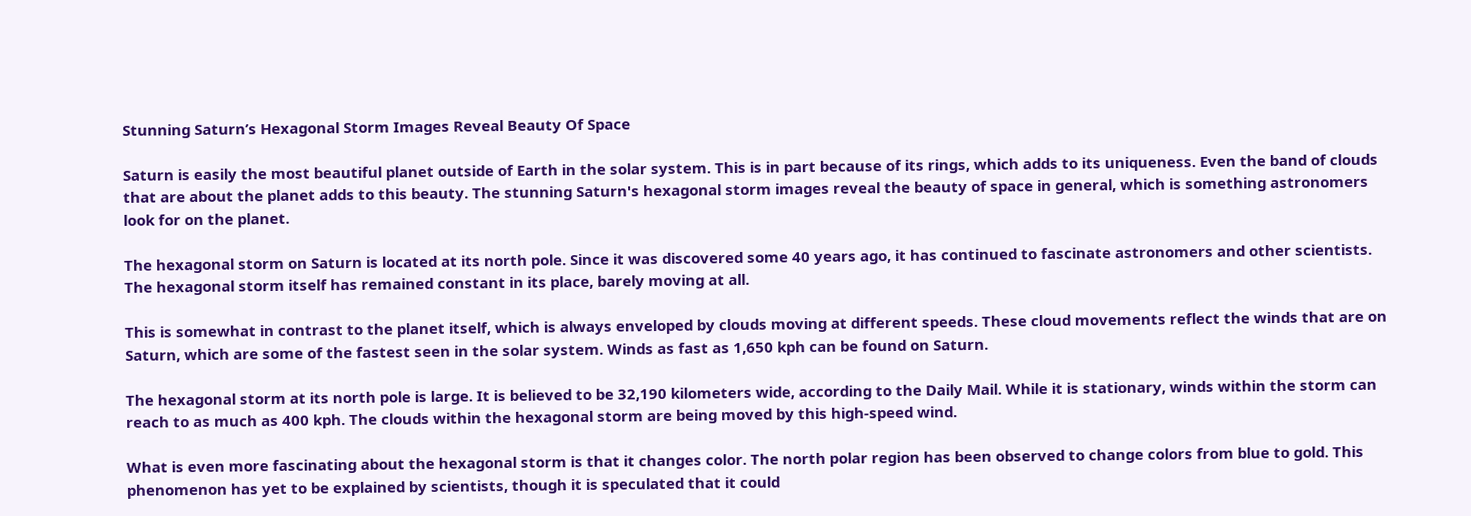Stunning Saturn’s Hexagonal Storm Images Reveal Beauty Of Space

Saturn is easily the most beautiful planet outside of Earth in the solar system. This is in part because of its rings, which adds to its uniqueness. Even the band of clouds that are about the planet adds to this beauty. The stunning Saturn's hexagonal storm images reveal the beauty of space in general, which is something astronomers look for on the planet.

The hexagonal storm on Saturn is located at its north pole. Since it was discovered some 40 years ago, it has continued to fascinate astronomers and other scientists. The hexagonal storm itself has remained constant in its place, barely moving at all.

This is somewhat in contrast to the planet itself, which is always enveloped by clouds moving at different speeds. These cloud movements reflect the winds that are on Saturn, which are some of the fastest seen in the solar system. Winds as fast as 1,650 kph can be found on Saturn.

The hexagonal storm at its north pole is large. It is believed to be 32,190 kilometers wide, according to the Daily Mail. While it is stationary, winds within the storm can reach to as much as 400 kph. The clouds within the hexagonal storm are being moved by this high-speed wind.

What is even more fascinating about the hexagonal storm is that it changes color. The north polar region has been observed to change colors from blue to gold. This phenomenon has yet to be explained by scientists, though it is speculated that it could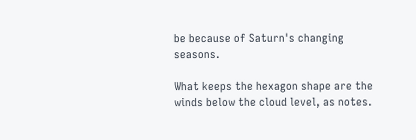be because of Saturn's changing seasons.

What keeps the hexagon shape are the winds below the cloud level, as notes.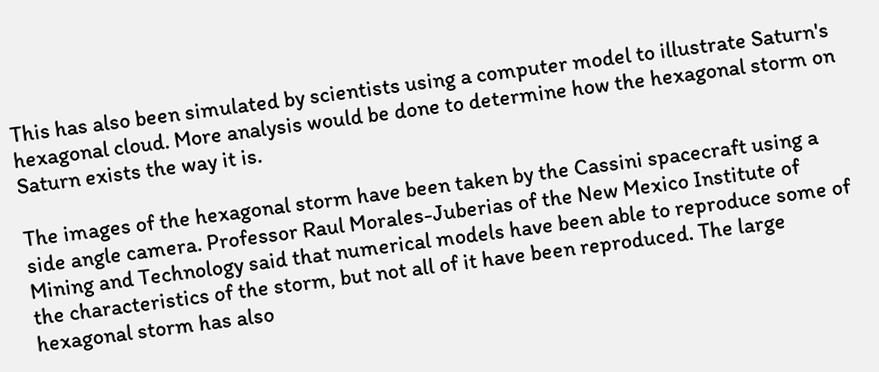This has also been simulated by scientists using a computer model to illustrate Saturn's hexagonal cloud. More analysis would be done to determine how the hexagonal storm on Saturn exists the way it is.

The images of the hexagonal storm have been taken by the Cassini spacecraft using a side angle camera. Professor Raul Morales-Juberias of the New Mexico Institute of Mining and Technology said that numerical models have been able to reproduce some of the characteristics of the storm, but not all of it have been reproduced. The large hexagonal storm has also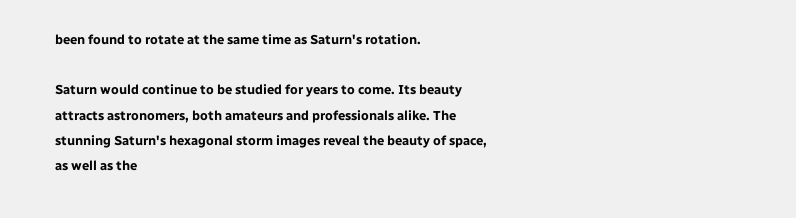been found to rotate at the same time as Saturn's rotation.

Saturn would continue to be studied for years to come. Its beauty attracts astronomers, both amateurs and professionals alike. The stunning Saturn's hexagonal storm images reveal the beauty of space, as well as the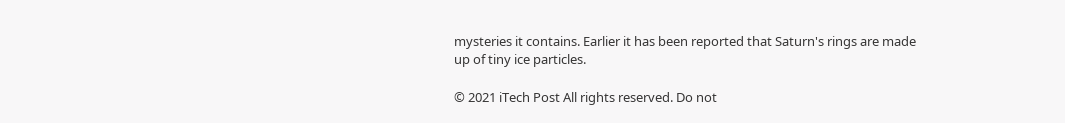mysteries it contains. Earlier it has been reported that Saturn's rings are made up of tiny ice particles.

© 2021 iTech Post All rights reserved. Do not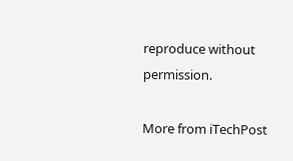reproduce without permission.

More from iTechPost